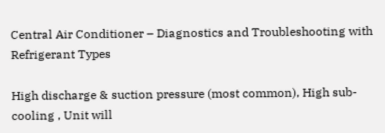Central Air Conditioner – Diagnostics and Troubleshooting with Refrigerant Types

High discharge & suction pressure (most common), High sub-cooling , Unit will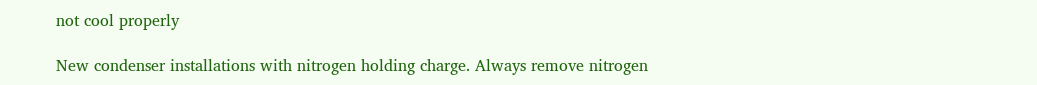not cool properly

New condenser installations with nitrogen holding charge. Always remove nitrogen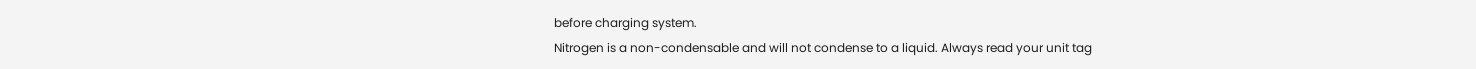before charging system.
Nitrogen is a non-condensable and will not condense to a liquid. Always read your unit tag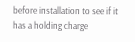before installation to see if it has a holding charge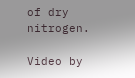of dry nitrogen.

Video by